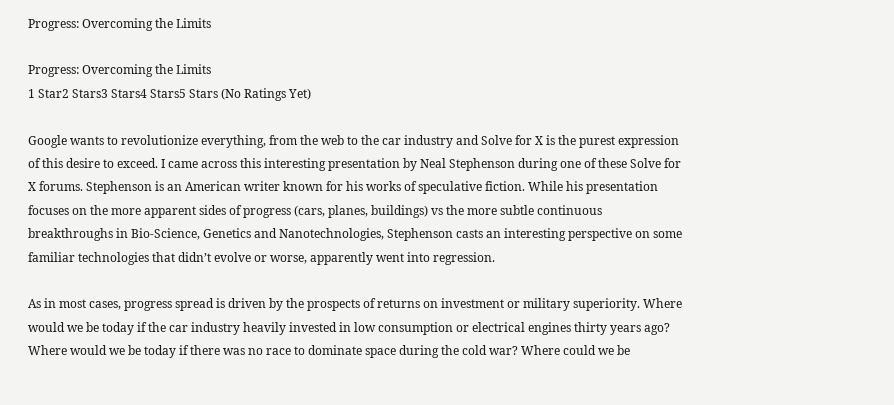Progress: Overcoming the Limits

Progress: Overcoming the Limits
1 Star2 Stars3 Stars4 Stars5 Stars (No Ratings Yet)

Google wants to revolutionize everything, from the web to the car industry and Solve for X is the purest expression of this desire to exceed. I came across this interesting presentation by Neal Stephenson during one of these Solve for X forums. Stephenson is an American writer known for his works of speculative fiction. While his presentation focuses on the more apparent sides of progress (cars, planes, buildings) vs the more subtle continuous breakthroughs in Bio-Science, Genetics and Nanotechnologies, Stephenson casts an interesting perspective on some familiar technologies that didn’t evolve or worse, apparently went into regression.

As in most cases, progress spread is driven by the prospects of returns on investment or military superiority. Where would we be today if the car industry heavily invested in low consumption or electrical engines thirty years ago? Where would we be today if there was no race to dominate space during the cold war? Where could we be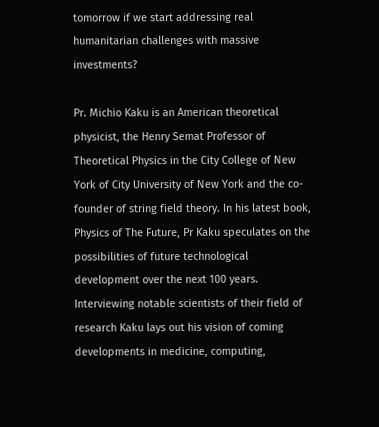tomorrow if we start addressing real humanitarian challenges with massive investments?

Pr. Michio Kaku is an American theoretical physicist, the Henry Semat Professor of Theoretical Physics in the City College of New York of City University of New York and the co-founder of string field theory. In his latest book, Physics of The Future, Pr Kaku speculates on the possibilities of future technological development over the next 100 years. Interviewing notable scientists of their field of research Kaku lays out his vision of coming developments in medicine, computing,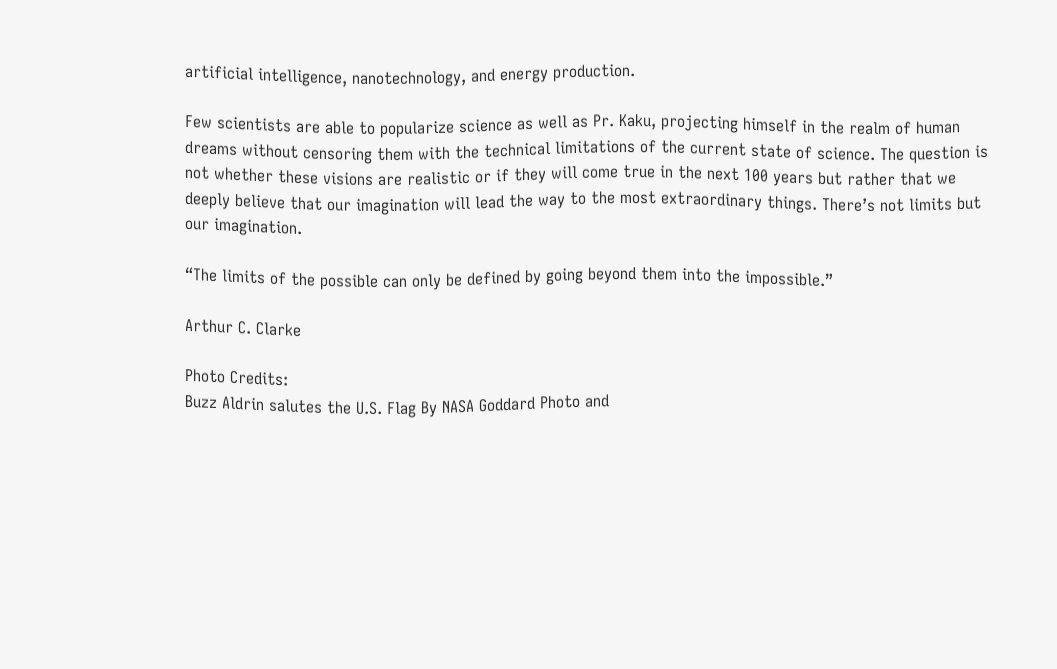artificial intelligence, nanotechnology, and energy production.

Few scientists are able to popularize science as well as Pr. Kaku, projecting himself in the realm of human dreams without censoring them with the technical limitations of the current state of science. The question is not whether these visions are realistic or if they will come true in the next 100 years but rather that we deeply believe that our imagination will lead the way to the most extraordinary things. There’s not limits but our imagination.

“The limits of the possible can only be defined by going beyond them into the impossible.”

Arthur C. Clarke

Photo Credits:
Buzz Aldrin salutes the U.S. Flag By NASA Goddard Photo and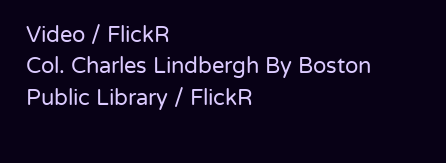Video / FlickR
Col. Charles Lindbergh By Boston Public Library / FlickR